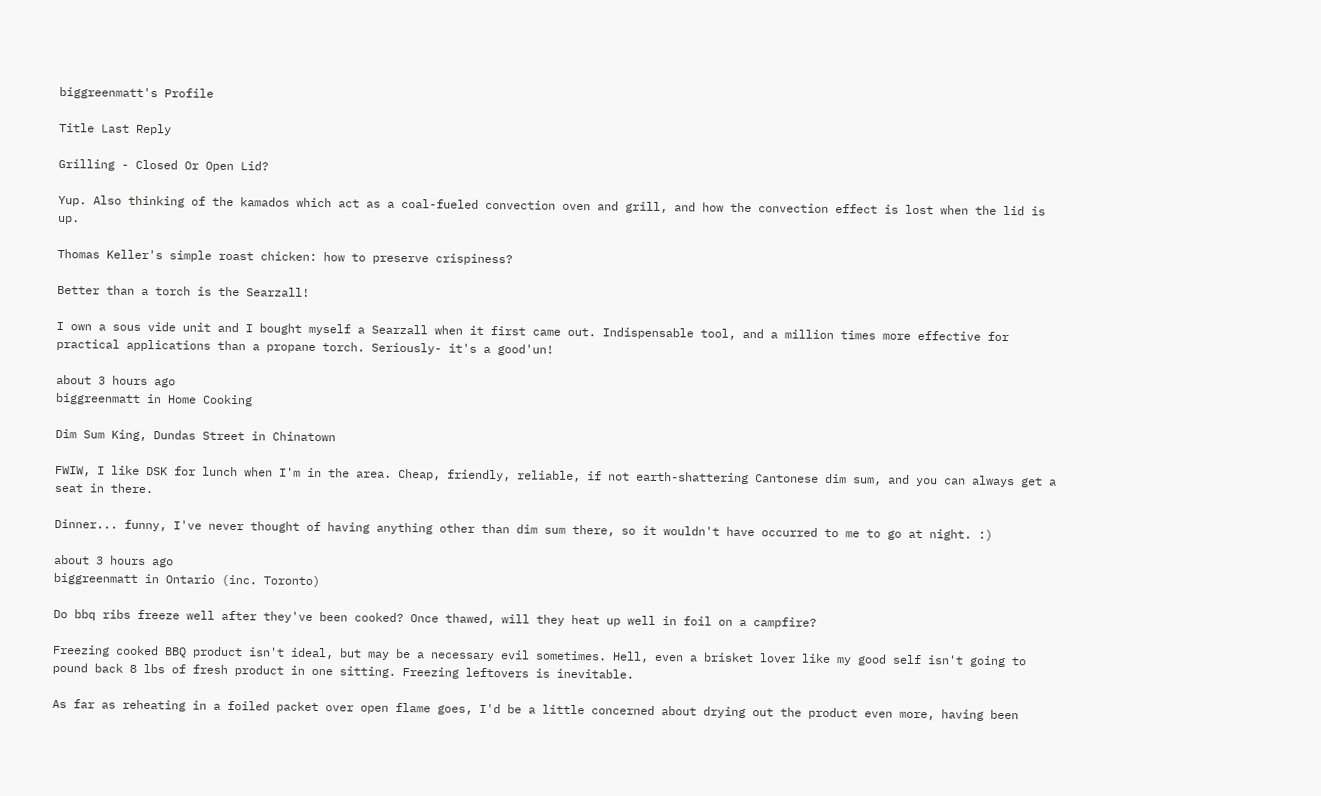biggreenmatt's Profile

Title Last Reply

Grilling - Closed Or Open Lid?

Yup. Also thinking of the kamados which act as a coal-fueled convection oven and grill, and how the convection effect is lost when the lid is up.

Thomas Keller's simple roast chicken: how to preserve crispiness?

Better than a torch is the Searzall!

I own a sous vide unit and I bought myself a Searzall when it first came out. Indispensable tool, and a million times more effective for practical applications than a propane torch. Seriously- it's a good'un!

about 3 hours ago
biggreenmatt in Home Cooking

Dim Sum King, Dundas Street in Chinatown

FWIW, I like DSK for lunch when I'm in the area. Cheap, friendly, reliable, if not earth-shattering Cantonese dim sum, and you can always get a seat in there.

Dinner... funny, I've never thought of having anything other than dim sum there, so it wouldn't have occurred to me to go at night. :)

about 3 hours ago
biggreenmatt in Ontario (inc. Toronto)

Do bbq ribs freeze well after they've been cooked? Once thawed, will they heat up well in foil on a campfire?

Freezing cooked BBQ product isn't ideal, but may be a necessary evil sometimes. Hell, even a brisket lover like my good self isn't going to pound back 8 lbs of fresh product in one sitting. Freezing leftovers is inevitable.

As far as reheating in a foiled packet over open flame goes, I'd be a little concerned about drying out the product even more, having been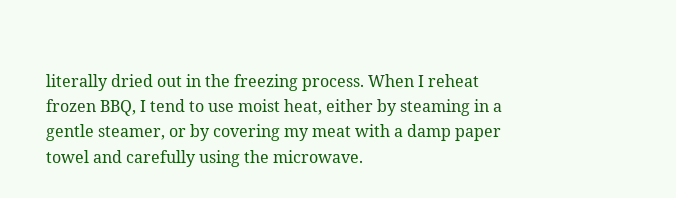literally dried out in the freezing process. When I reheat frozen BBQ, I tend to use moist heat, either by steaming in a gentle steamer, or by covering my meat with a damp paper towel and carefully using the microwave.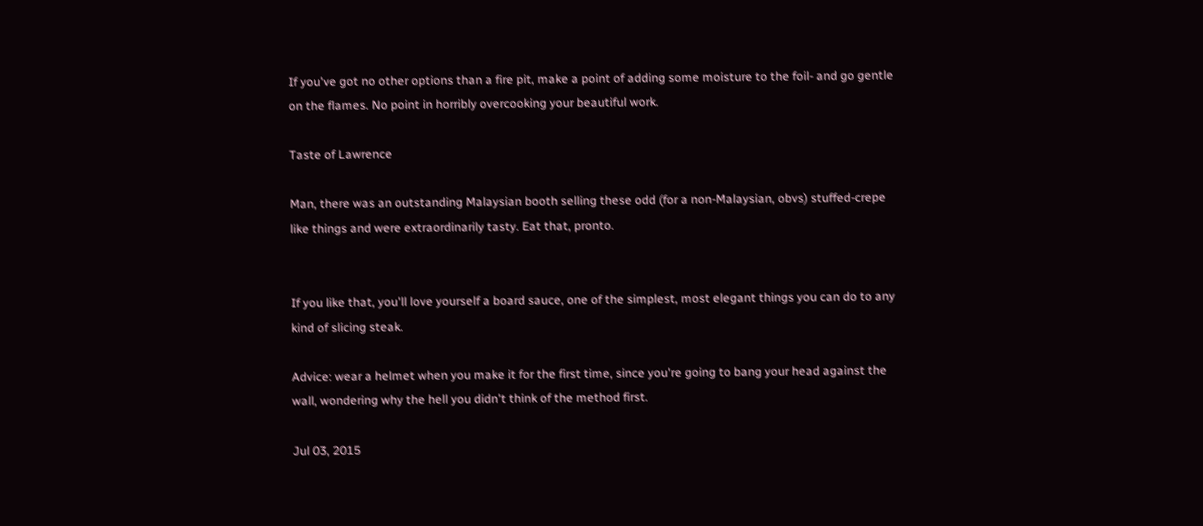If you've got no other options than a fire pit, make a point of adding some moisture to the foil- and go gentle on the flames. No point in horribly overcooking your beautiful work.

Taste of Lawrence

Man, there was an outstanding Malaysian booth selling these odd (for a non-Malaysian, obvs) stuffed-crepe like things and were extraordinarily tasty. Eat that, pronto.


If you like that, you'll love yourself a board sauce, one of the simplest, most elegant things you can do to any kind of slicing steak.

Advice: wear a helmet when you make it for the first time, since you're going to bang your head against the wall, wondering why the hell you didn't think of the method first.

Jul 03, 2015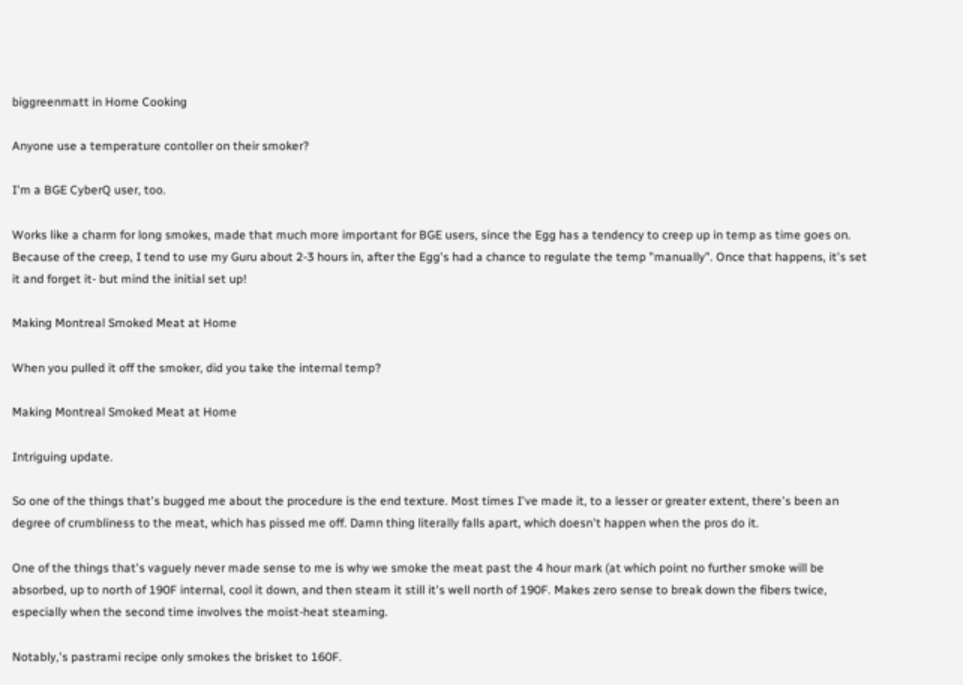biggreenmatt in Home Cooking

Anyone use a temperature contoller on their smoker?

I'm a BGE CyberQ user, too.

Works like a charm for long smokes, made that much more important for BGE users, since the Egg has a tendency to creep up in temp as time goes on. Because of the creep, I tend to use my Guru about 2-3 hours in, after the Egg's had a chance to regulate the temp "manually". Once that happens, it's set it and forget it- but mind the initial set up!

Making Montreal Smoked Meat at Home

When you pulled it off the smoker, did you take the internal temp?

Making Montreal Smoked Meat at Home

Intriguing update.

So one of the things that's bugged me about the procedure is the end texture. Most times I've made it, to a lesser or greater extent, there's been an degree of crumbliness to the meat, which has pissed me off. Damn thing literally falls apart, which doesn't happen when the pros do it.

One of the things that's vaguely never made sense to me is why we smoke the meat past the 4 hour mark (at which point no further smoke will be absorbed, up to north of 190F internal, cool it down, and then steam it still it's well north of 190F. Makes zero sense to break down the fibers twice, especially when the second time involves the moist-heat steaming.

Notably,'s pastrami recipe only smokes the brisket to 160F.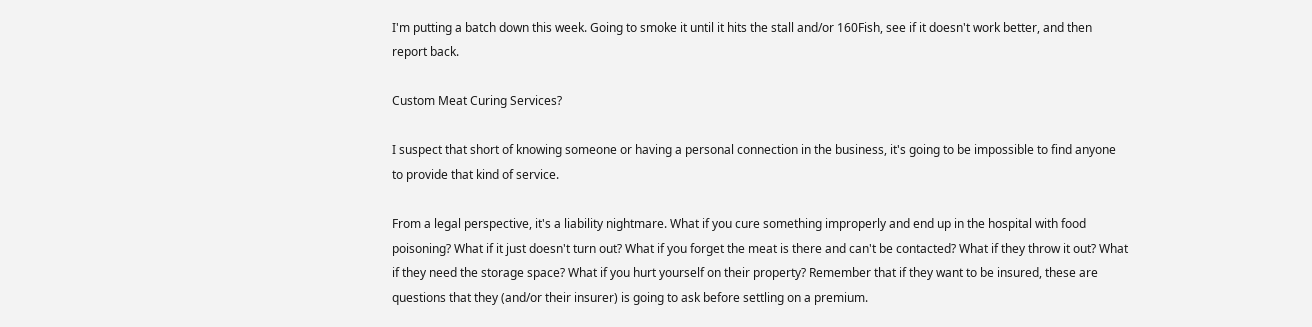I'm putting a batch down this week. Going to smoke it until it hits the stall and/or 160Fish, see if it doesn't work better, and then report back.

Custom Meat Curing Services?

I suspect that short of knowing someone or having a personal connection in the business, it's going to be impossible to find anyone to provide that kind of service.

From a legal perspective, it's a liability nightmare. What if you cure something improperly and end up in the hospital with food poisoning? What if it just doesn't turn out? What if you forget the meat is there and can't be contacted? What if they throw it out? What if they need the storage space? What if you hurt yourself on their property? Remember that if they want to be insured, these are questions that they (and/or their insurer) is going to ask before settling on a premium.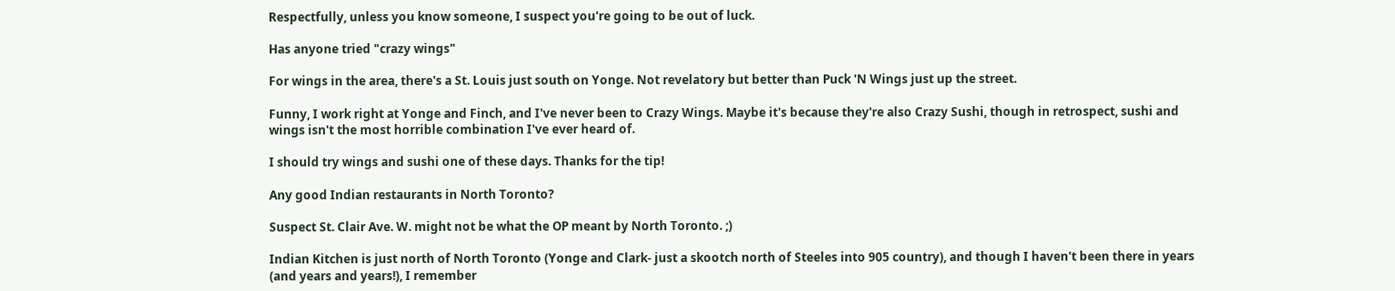Respectfully, unless you know someone, I suspect you're going to be out of luck.

Has anyone tried "crazy wings"

For wings in the area, there's a St. Louis just south on Yonge. Not revelatory but better than Puck 'N Wings just up the street.

Funny, I work right at Yonge and Finch, and I've never been to Crazy Wings. Maybe it's because they're also Crazy Sushi, though in retrospect, sushi and wings isn't the most horrible combination I've ever heard of.

I should try wings and sushi one of these days. Thanks for the tip!

Any good Indian restaurants in North Toronto?

Suspect St. Clair Ave. W. might not be what the OP meant by North Toronto. ;)

Indian Kitchen is just north of North Toronto (Yonge and Clark- just a skootch north of Steeles into 905 country), and though I haven't been there in years (and years and years!), I remember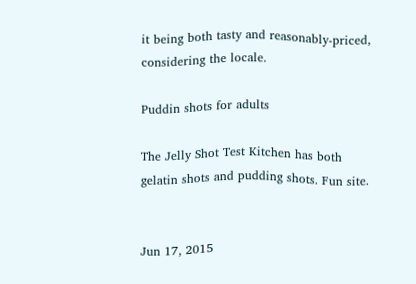it being both tasty and reasonably-priced, considering the locale.

Puddin shots for adults

The Jelly Shot Test Kitchen has both gelatin shots and pudding shots. Fun site.


Jun 17, 2015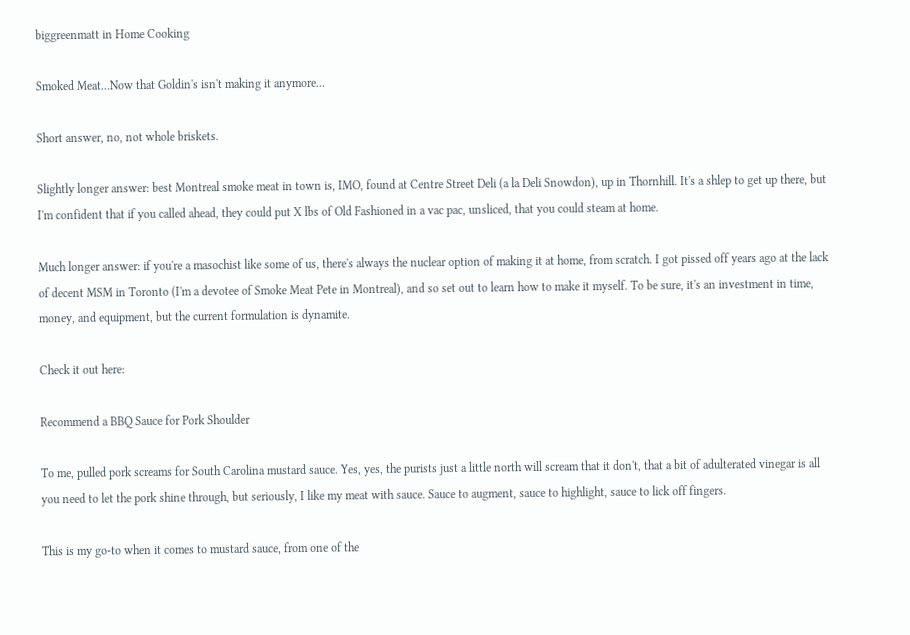biggreenmatt in Home Cooking

Smoked Meat...Now that Goldin's isn't making it anymore...

Short answer, no, not whole briskets.

Slightly longer answer: best Montreal smoke meat in town is, IMO, found at Centre Street Deli (a la Deli Snowdon), up in Thornhill. It's a shlep to get up there, but I'm confident that if you called ahead, they could put X lbs of Old Fashioned in a vac pac, unsliced, that you could steam at home.

Much longer answer: if you're a masochist like some of us, there's always the nuclear option of making it at home, from scratch. I got pissed off years ago at the lack of decent MSM in Toronto (I'm a devotee of Smoke Meat Pete in Montreal), and so set out to learn how to make it myself. To be sure, it's an investment in time, money, and equipment, but the current formulation is dynamite.

Check it out here:

Recommend a BBQ Sauce for Pork Shoulder

To me, pulled pork screams for South Carolina mustard sauce. Yes, yes, the purists just a little north will scream that it don't, that a bit of adulterated vinegar is all you need to let the pork shine through, but seriously, I like my meat with sauce. Sauce to augment, sauce to highlight, sauce to lick off fingers.

This is my go-to when it comes to mustard sauce, from one of the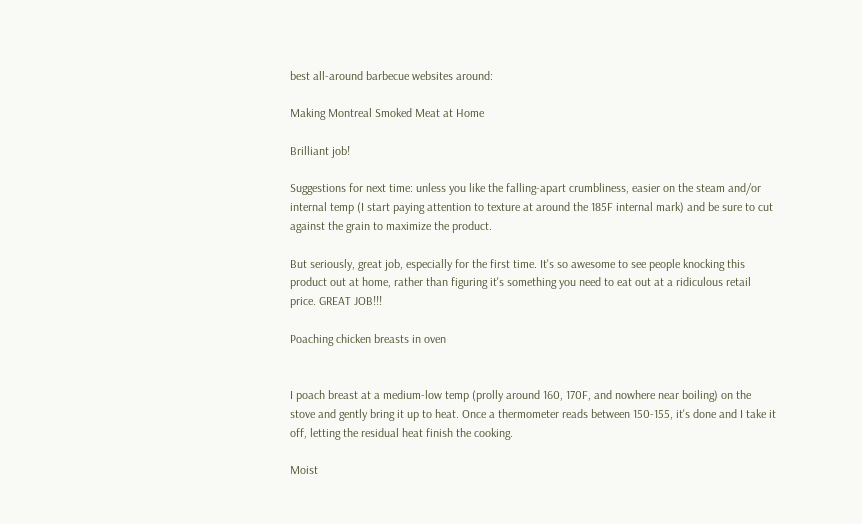best all-around barbecue websites around:

Making Montreal Smoked Meat at Home

Brilliant job!

Suggestions for next time: unless you like the falling-apart crumbliness, easier on the steam and/or internal temp (I start paying attention to texture at around the 185F internal mark) and be sure to cut against the grain to maximize the product.

But seriously, great job, especially for the first time. It's so awesome to see people knocking this product out at home, rather than figuring it's something you need to eat out at a ridiculous retail price. GREAT JOB!!!

Poaching chicken breasts in oven


I poach breast at a medium-low temp (prolly around 160, 170F, and nowhere near boiling) on the stove and gently bring it up to heat. Once a thermometer reads between 150-155, it's done and I take it off, letting the residual heat finish the cooking.

Moist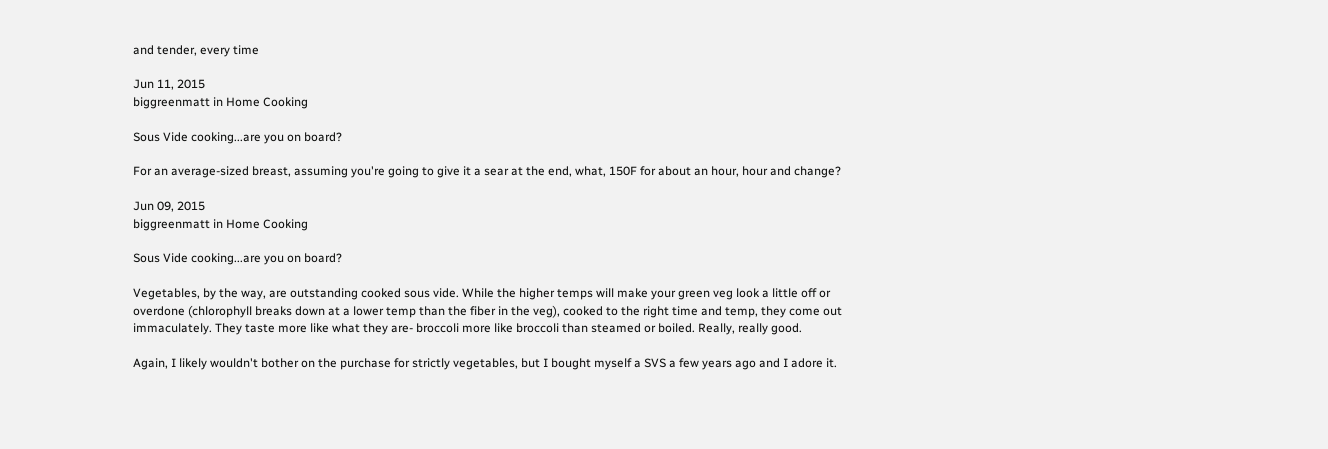and tender, every time

Jun 11, 2015
biggreenmatt in Home Cooking

Sous Vide cooking...are you on board?

For an average-sized breast, assuming you're going to give it a sear at the end, what, 150F for about an hour, hour and change?

Jun 09, 2015
biggreenmatt in Home Cooking

Sous Vide cooking...are you on board?

Vegetables, by the way, are outstanding cooked sous vide. While the higher temps will make your green veg look a little off or overdone (chlorophyll breaks down at a lower temp than the fiber in the veg), cooked to the right time and temp, they come out immaculately. They taste more like what they are- broccoli more like broccoli than steamed or boiled. Really, really good.

Again, I likely wouldn't bother on the purchase for strictly vegetables, but I bought myself a SVS a few years ago and I adore it.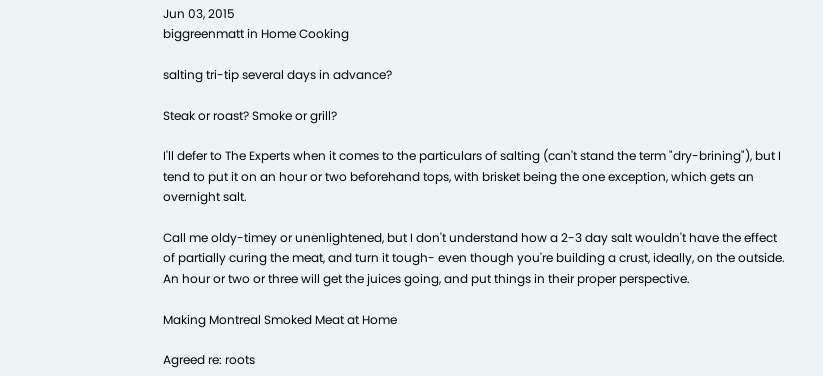Jun 03, 2015
biggreenmatt in Home Cooking

salting tri-tip several days in advance?

Steak or roast? Smoke or grill?

I'll defer to The Experts when it comes to the particulars of salting (can't stand the term "dry-brining"), but I tend to put it on an hour or two beforehand tops, with brisket being the one exception, which gets an overnight salt.

Call me oldy-timey or unenlightened, but I don't understand how a 2-3 day salt wouldn't have the effect of partially curing the meat, and turn it tough- even though you're building a crust, ideally, on the outside. An hour or two or three will get the juices going, and put things in their proper perspective.

Making Montreal Smoked Meat at Home

Agreed re: roots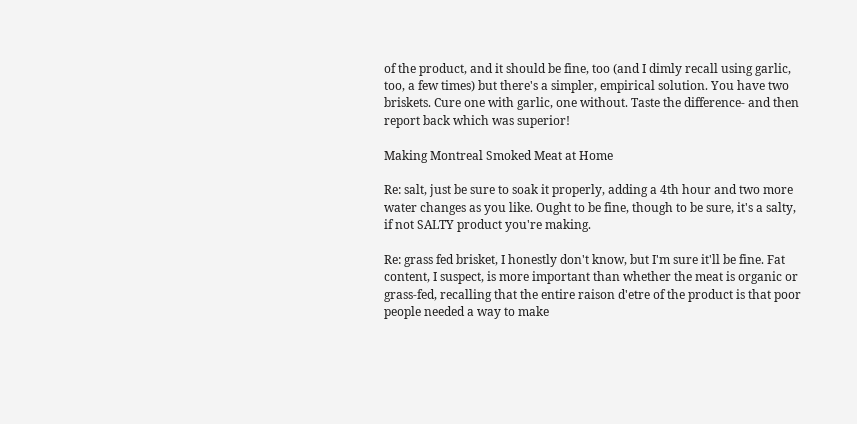of the product, and it should be fine, too (and I dimly recall using garlic, too, a few times) but there's a simpler, empirical solution. You have two briskets. Cure one with garlic, one without. Taste the difference- and then report back which was superior!

Making Montreal Smoked Meat at Home

Re: salt, just be sure to soak it properly, adding a 4th hour and two more water changes as you like. Ought to be fine, though to be sure, it's a salty, if not SALTY product you're making.

Re: grass fed brisket, I honestly don't know, but I'm sure it'll be fine. Fat content, I suspect, is more important than whether the meat is organic or grass-fed, recalling that the entire raison d'etre of the product is that poor people needed a way to make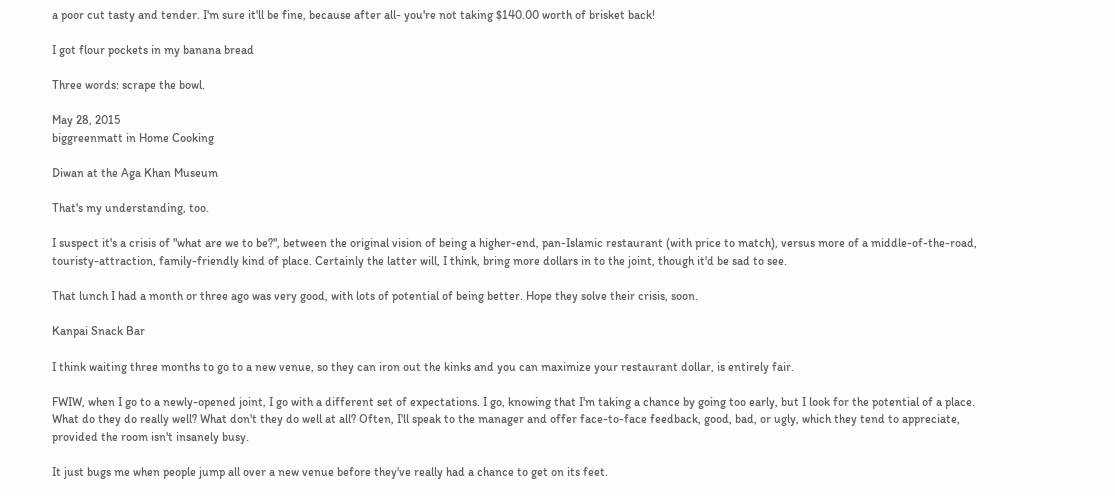a poor cut tasty and tender. I'm sure it'll be fine, because after all- you're not taking $140.00 worth of brisket back!

I got flour pockets in my banana bread

Three words: scrape the bowl.

May 28, 2015
biggreenmatt in Home Cooking

Diwan at the Aga Khan Museum

That's my understanding, too.

I suspect it's a crisis of "what are we to be?", between the original vision of being a higher-end, pan-Islamic restaurant (with price to match), versus more of a middle-of-the-road, touristy-attraction, family-friendly kind of place. Certainly the latter will, I think, bring more dollars in to the joint, though it'd be sad to see.

That lunch I had a month or three ago was very good, with lots of potential of being better. Hope they solve their crisis, soon.

Kanpai Snack Bar

I think waiting three months to go to a new venue, so they can iron out the kinks and you can maximize your restaurant dollar, is entirely fair.

FWIW, when I go to a newly-opened joint, I go with a different set of expectations. I go, knowing that I'm taking a chance by going too early, but I look for the potential of a place. What do they do really well? What don't they do well at all? Often, I'll speak to the manager and offer face-to-face feedback, good, bad, or ugly, which they tend to appreciate, provided the room isn't insanely busy.

It just bugs me when people jump all over a new venue before they've really had a chance to get on its feet.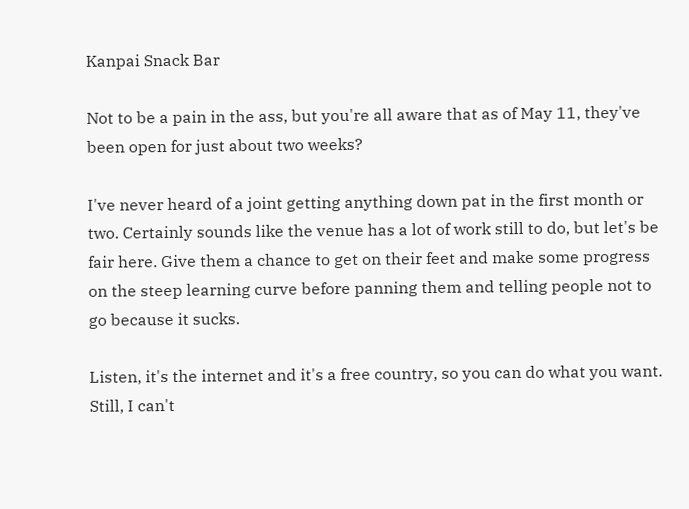Kanpai Snack Bar

Not to be a pain in the ass, but you're all aware that as of May 11, they've been open for just about two weeks?

I've never heard of a joint getting anything down pat in the first month or two. Certainly sounds like the venue has a lot of work still to do, but let's be fair here. Give them a chance to get on their feet and make some progress on the steep learning curve before panning them and telling people not to go because it sucks.

Listen, it's the internet and it's a free country, so you can do what you want. Still, I can't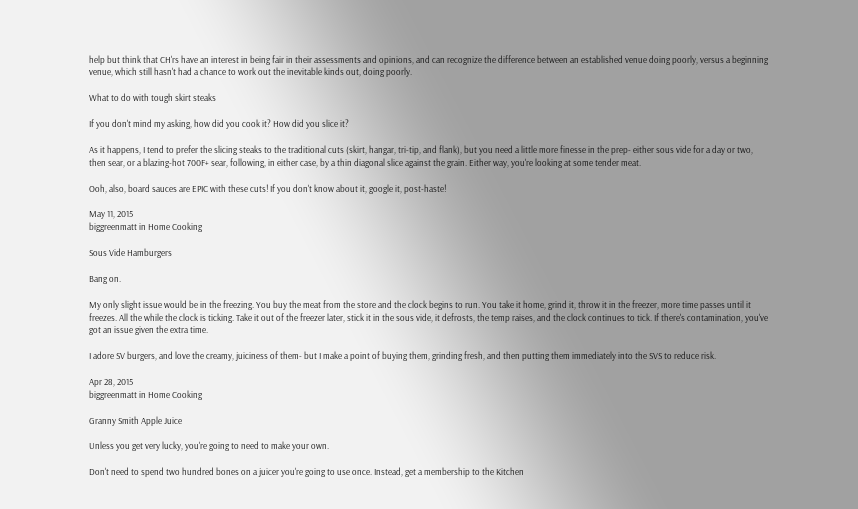help but think that CH'rs have an interest in being fair in their assessments and opinions, and can recognize the difference between an established venue doing poorly, versus a beginning venue, which still hasn't had a chance to work out the inevitable kinds out, doing poorly.

What to do with tough skirt steaks

If you don't mind my asking, how did you cook it? How did you slice it?

As it happens, I tend to prefer the slicing steaks to the traditional cuts (skirt, hangar, tri-tip, and flank), but you need a little more finesse in the prep- either sous vide for a day or two, then sear, or a blazing-hot 700F+ sear, following, in either case, by a thin diagonal slice against the grain. Either way, you're looking at some tender meat.

Ooh, also, board sauces are EPIC with these cuts! If you don't know about it, google it, post-haste!

May 11, 2015
biggreenmatt in Home Cooking

Sous Vide Hamburgers

Bang on.

My only slight issue would be in the freezing. You buy the meat from the store and the clock begins to run. You take it home, grind it, throw it in the freezer, more time passes until it freezes. All the while the clock is ticking. Take it out of the freezer later, stick it in the sous vide, it defrosts, the temp raises, and the clock continues to tick. If there's contamination, you've got an issue given the extra time.

I adore SV burgers, and love the creamy, juiciness of them- but I make a point of buying them, grinding fresh, and then putting them immediately into the SVS to reduce risk.

Apr 28, 2015
biggreenmatt in Home Cooking

Granny Smith Apple Juice

Unless you get very lucky, you're going to need to make your own.

Don't need to spend two hundred bones on a juicer you're going to use once. Instead, get a membership to the Kitchen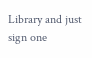Library and just sign one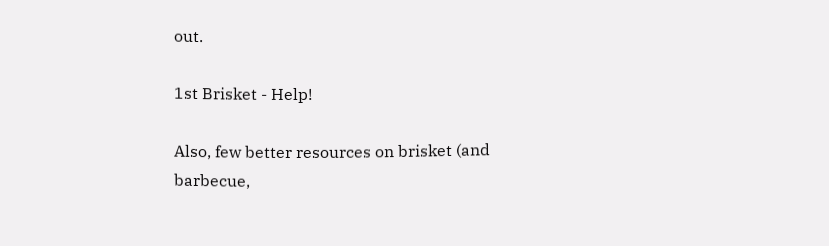out.

1st Brisket - Help!

Also, few better resources on brisket (and barbecue,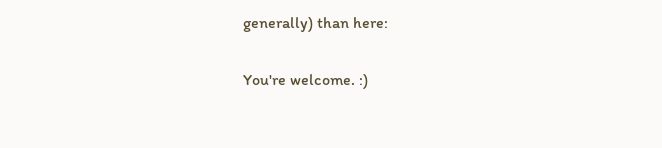generally) than here:

You're welcome. :)